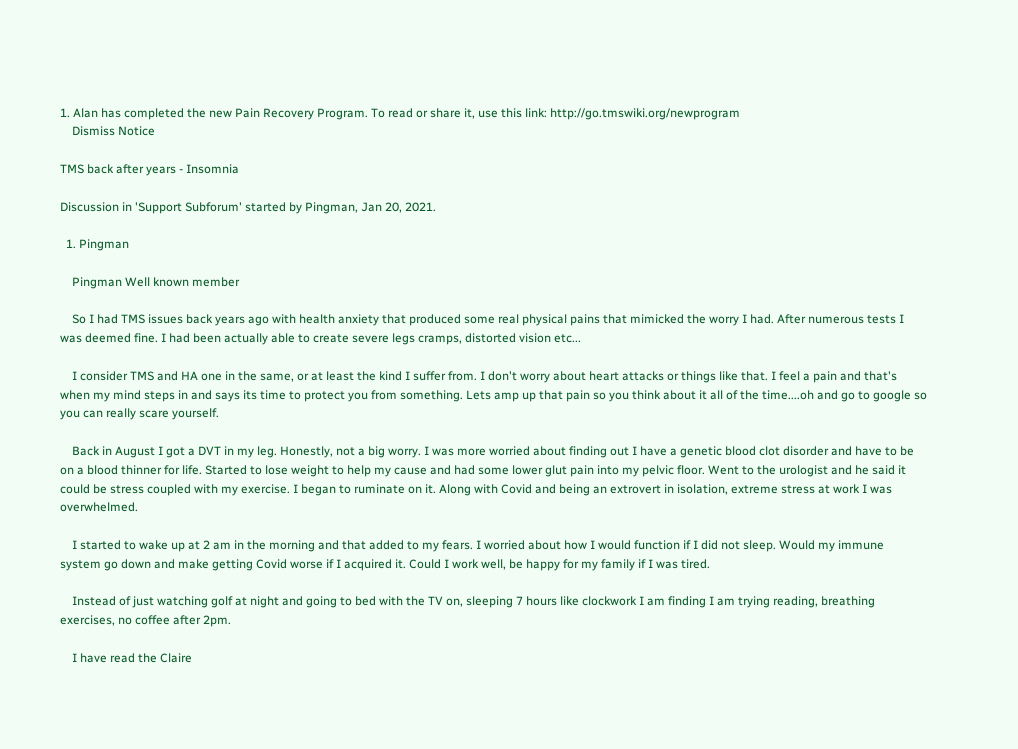1. Alan has completed the new Pain Recovery Program. To read or share it, use this link: http://go.tmswiki.org/newprogram
    Dismiss Notice

TMS back after years - Insomnia

Discussion in 'Support Subforum' started by Pingman, Jan 20, 2021.

  1. Pingman

    Pingman Well known member

    So I had TMS issues back years ago with health anxiety that produced some real physical pains that mimicked the worry I had. After numerous tests I was deemed fine. I had been actually able to create severe legs cramps, distorted vision etc...

    I consider TMS and HA one in the same, or at least the kind I suffer from. I don't worry about heart attacks or things like that. I feel a pain and that's when my mind steps in and says its time to protect you from something. Lets amp up that pain so you think about it all of the time....oh and go to google so you can really scare yourself.

    Back in August I got a DVT in my leg. Honestly, not a big worry. I was more worried about finding out I have a genetic blood clot disorder and have to be on a blood thinner for life. Started to lose weight to help my cause and had some lower glut pain into my pelvic floor. Went to the urologist and he said it could be stress coupled with my exercise. I began to ruminate on it. Along with Covid and being an extrovert in isolation, extreme stress at work I was overwhelmed.

    I started to wake up at 2 am in the morning and that added to my fears. I worried about how I would function if I did not sleep. Would my immune system go down and make getting Covid worse if I acquired it. Could I work well, be happy for my family if I was tired.

    Instead of just watching golf at night and going to bed with the TV on, sleeping 7 hours like clockwork I am finding I am trying reading, breathing exercises, no coffee after 2pm.

    I have read the Claire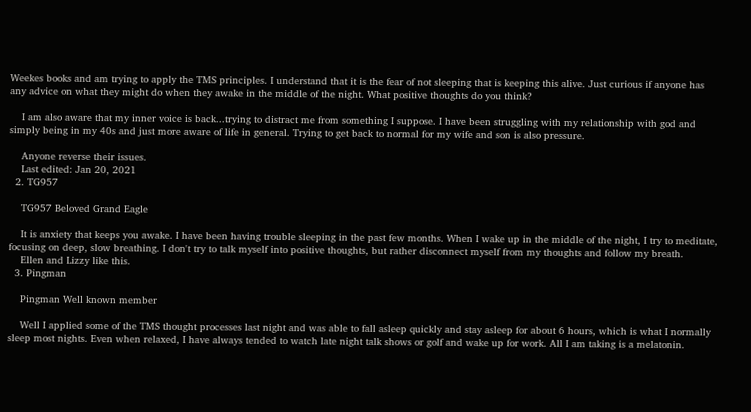Weekes books and am trying to apply the TMS principles. I understand that it is the fear of not sleeping that is keeping this alive. Just curious if anyone has any advice on what they might do when they awake in the middle of the night. What positive thoughts do you think?

    I am also aware that my inner voice is back...trying to distract me from something I suppose. I have been struggling with my relationship with god and simply being in my 40s and just more aware of life in general. Trying to get back to normal for my wife and son is also pressure.

    Anyone reverse their issues.
    Last edited: Jan 20, 2021
  2. TG957

    TG957 Beloved Grand Eagle

    It is anxiety that keeps you awake. I have been having trouble sleeping in the past few months. When I wake up in the middle of the night, I try to meditate, focusing on deep, slow breathing. I don't try to talk myself into positive thoughts, but rather disconnect myself from my thoughts and follow my breath.
    Ellen and Lizzy like this.
  3. Pingman

    Pingman Well known member

    Well I applied some of the TMS thought processes last night and was able to fall asleep quickly and stay asleep for about 6 hours, which is what I normally sleep most nights. Even when relaxed, I have always tended to watch late night talk shows or golf and wake up for work. All I am taking is a melatonin.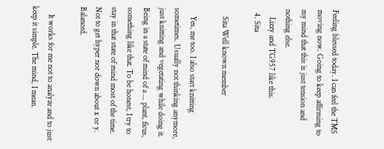Feeling blessed today. I can feel the TMS moving now. Going to keep affirming to my mind that this is just tension and nothing else.
    Lizzy and TG957 like this.
  4. Sita

    Sita Well known member

    Yes, me too. I also start knitting sometimes. Usually not thinking anymore, just knitting and vegetating while doing it. Being in a state of mind of a ... plant, ficus, something like that. To be honest, I try to stay in that state of mind most of the time. Not to get hyper nor down about x or y. Balanced.

    It works for me not to analyze and to just keep it simple. The mind, I mean.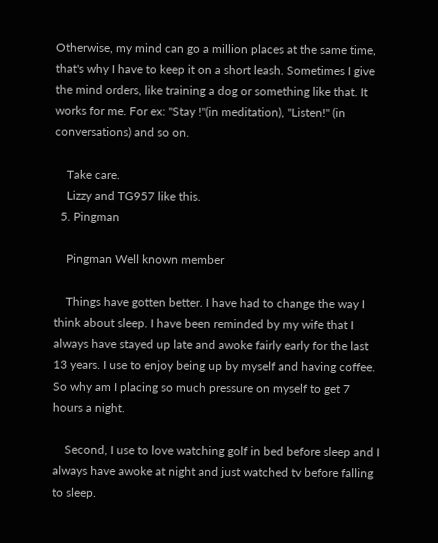Otherwise, my mind can go a million places at the same time, that's why I have to keep it on a short leash. Sometimes I give the mind orders, like training a dog or something like that. It works for me. For ex: "Stay !"(in meditation), "Listen!" (in conversations) and so on.

    Take care.
    Lizzy and TG957 like this.
  5. Pingman

    Pingman Well known member

    Things have gotten better. I have had to change the way I think about sleep. I have been reminded by my wife that I always have stayed up late and awoke fairly early for the last 13 years. I use to enjoy being up by myself and having coffee. So why am I placing so much pressure on myself to get 7 hours a night.

    Second, I use to love watching golf in bed before sleep and I always have awoke at night and just watched tv before falling to sleep.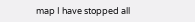map I have stopped all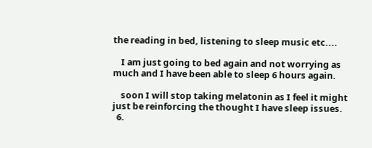the reading in bed, listening to sleep music etc....

    I am just going to bed again and not worrying as much and I have been able to sleep 6 hours again.

    soon I will stop taking melatonin as I feel it might just be reinforcing the thought I have sleep issues.
  6.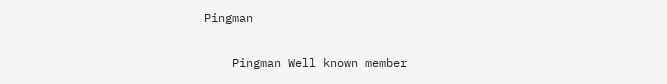Pingman

    Pingman Well known member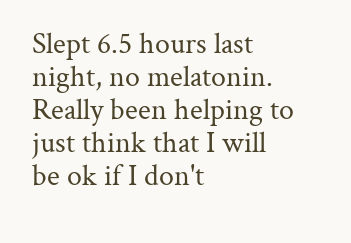Slept 6.5 hours last night, no melatonin. Really been helping to just think that I will be ok if I don't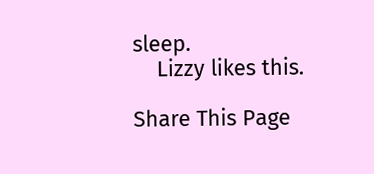sleep.
    Lizzy likes this.

Share This Page